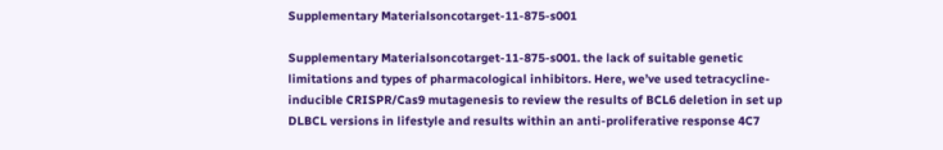Supplementary Materialsoncotarget-11-875-s001

Supplementary Materialsoncotarget-11-875-s001. the lack of suitable genetic limitations and types of pharmacological inhibitors. Here, we’ve used tetracycline-inducible CRISPR/Cas9 mutagenesis to review the results of BCL6 deletion in set up DLBCL versions in lifestyle and results within an anti-proliferative response 4C7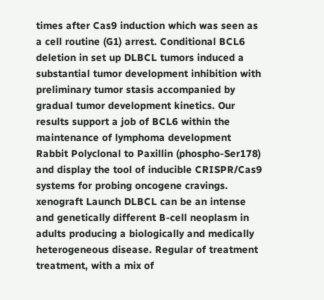times after Cas9 induction which was seen as a cell routine (G1) arrest. Conditional BCL6 deletion in set up DLBCL tumors induced a substantial tumor development inhibition with preliminary tumor stasis accompanied by gradual tumor development kinetics. Our results support a job of BCL6 within the maintenance of lymphoma development Rabbit Polyclonal to Paxillin (phospho-Ser178) and display the tool of inducible CRISPR/Cas9 systems for probing oncogene cravings. xenograft Launch DLBCL can be an intense and genetically different B-cell neoplasm in adults producing a biologically and medically heterogeneous disease. Regular of treatment treatment, with a mix of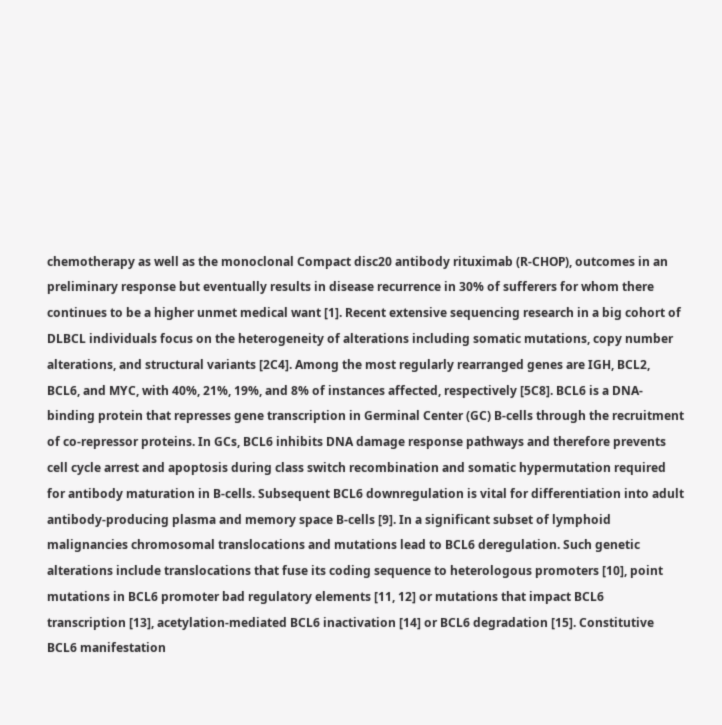chemotherapy as well as the monoclonal Compact disc20 antibody rituximab (R-CHOP), outcomes in an preliminary response but eventually results in disease recurrence in 30% of sufferers for whom there continues to be a higher unmet medical want [1]. Recent extensive sequencing research in a big cohort of DLBCL individuals focus on the heterogeneity of alterations including somatic mutations, copy number alterations, and structural variants [2C4]. Among the most regularly rearranged genes are IGH, BCL2, BCL6, and MYC, with 40%, 21%, 19%, and 8% of instances affected, respectively [5C8]. BCL6 is a DNA-binding protein that represses gene transcription in Germinal Center (GC) B-cells through the recruitment of co-repressor proteins. In GCs, BCL6 inhibits DNA damage response pathways and therefore prevents cell cycle arrest and apoptosis during class switch recombination and somatic hypermutation required for antibody maturation in B-cells. Subsequent BCL6 downregulation is vital for differentiation into adult antibody-producing plasma and memory space B-cells [9]. In a significant subset of lymphoid malignancies chromosomal translocations and mutations lead to BCL6 deregulation. Such genetic alterations include translocations that fuse its coding sequence to heterologous promoters [10], point mutations in BCL6 promoter bad regulatory elements [11, 12] or mutations that impact BCL6 transcription [13], acetylation-mediated BCL6 inactivation [14] or BCL6 degradation [15]. Constitutive BCL6 manifestation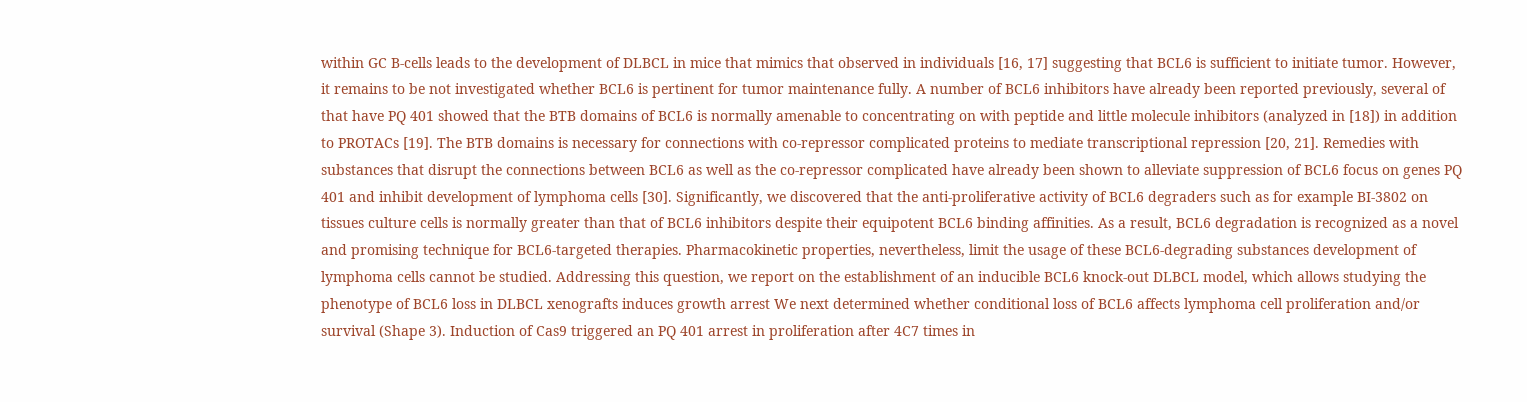within GC B-cells leads to the development of DLBCL in mice that mimics that observed in individuals [16, 17] suggesting that BCL6 is sufficient to initiate tumor. However, it remains to be not investigated whether BCL6 is pertinent for tumor maintenance fully. A number of BCL6 inhibitors have already been reported previously, several of that have PQ 401 showed that the BTB domains of BCL6 is normally amenable to concentrating on with peptide and little molecule inhibitors (analyzed in [18]) in addition to PROTACs [19]. The BTB domains is necessary for connections with co-repressor complicated proteins to mediate transcriptional repression [20, 21]. Remedies with substances that disrupt the connections between BCL6 as well as the co-repressor complicated have already been shown to alleviate suppression of BCL6 focus on genes PQ 401 and inhibit development of lymphoma cells [30]. Significantly, we discovered that the anti-proliferative activity of BCL6 degraders such as for example BI-3802 on tissues culture cells is normally greater than that of BCL6 inhibitors despite their equipotent BCL6 binding affinities. As a result, BCL6 degradation is recognized as a novel and promising technique for BCL6-targeted therapies. Pharmacokinetic properties, nevertheless, limit the usage of these BCL6-degrading substances development of lymphoma cells cannot be studied. Addressing this question, we report on the establishment of an inducible BCL6 knock-out DLBCL model, which allows studying the phenotype of BCL6 loss in DLBCL xenografts induces growth arrest We next determined whether conditional loss of BCL6 affects lymphoma cell proliferation and/or survival (Shape 3). Induction of Cas9 triggered an PQ 401 arrest in proliferation after 4C7 times in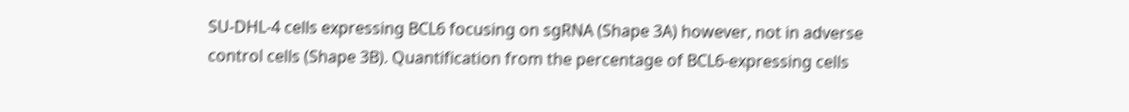SU-DHL-4 cells expressing BCL6 focusing on sgRNA (Shape 3A) however, not in adverse control cells (Shape 3B). Quantification from the percentage of BCL6-expressing cells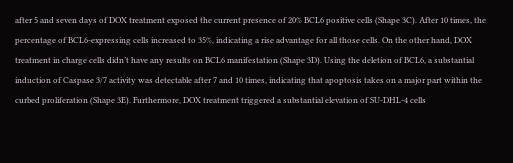after 5 and seven days of DOX treatment exposed the current presence of 20% BCL6 positive cells (Shape 3C). After 10 times, the percentage of BCL6-expressing cells increased to 35%, indicating a rise advantage for all those cells. On the other hand, DOX treatment in charge cells didn’t have any results on BCL6 manifestation (Shape 3D). Using the deletion of BCL6, a substantial induction of Caspase 3/7 activity was detectable after 7 and 10 times, indicating that apoptosis takes on a major part within the curbed proliferation (Shape 3E). Furthermore, DOX treatment triggered a substantial elevation of SU-DHL-4 cells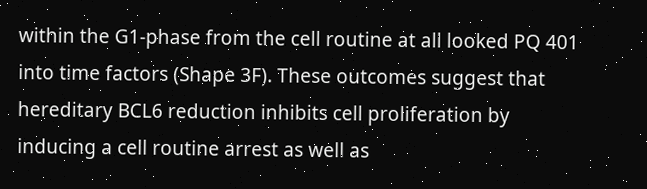within the G1-phase from the cell routine at all looked PQ 401 into time factors (Shape 3F). These outcomes suggest that hereditary BCL6 reduction inhibits cell proliferation by inducing a cell routine arrest as well as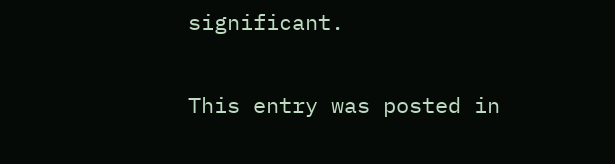significant.

This entry was posted in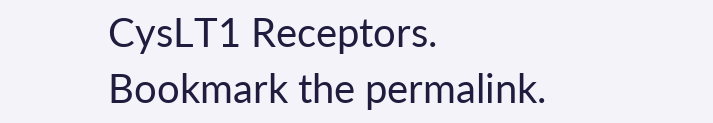CysLT1 Receptors. Bookmark the permalink.